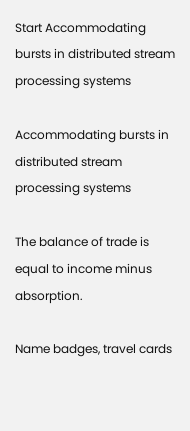Start Accommodating bursts in distributed stream processing systems

Accommodating bursts in distributed stream processing systems

The balance of trade is equal to income minus absorption.

Name badges, travel cards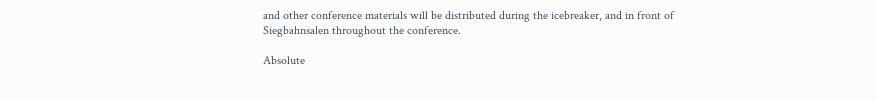and other conference materials will be distributed during the icebreaker, and in front of Siegbahnsalen throughout the conference.

Absolute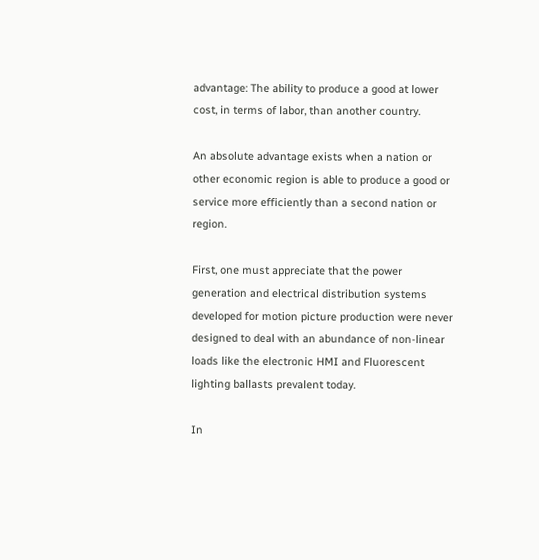advantage: The ability to produce a good at lower cost, in terms of labor, than another country.

An absolute advantage exists when a nation or other economic region is able to produce a good or service more efficiently than a second nation or region.

First, one must appreciate that the power generation and electrical distribution systems developed for motion picture production were never designed to deal with an abundance of non-linear loads like the electronic HMI and Fluorescent lighting ballasts prevalent today.

In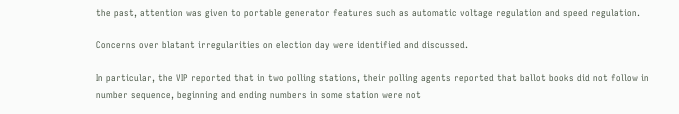the past, attention was given to portable generator features such as automatic voltage regulation and speed regulation.

Concerns over blatant irregularities on election day were identified and discussed.

In particular, the VIP reported that in two polling stations, their polling agents reported that ballot books did not follow in number sequence, beginning and ending numbers in some station were not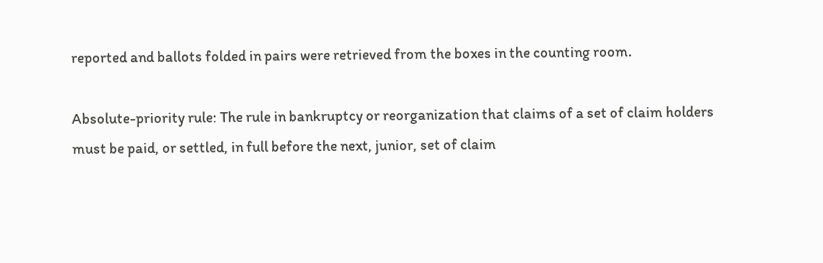reported and ballots folded in pairs were retrieved from the boxes in the counting room.

Absolute-priority rule: The rule in bankruptcy or reorganization that claims of a set of claim holders must be paid, or settled, in full before the next, junior, set of claim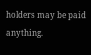holders may be paid anything.